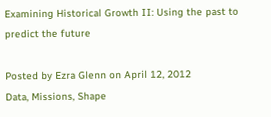Examining Historical Growth II: Using the past to predict the future

Posted by Ezra Glenn on April 12, 2012
Data, Missions, Shape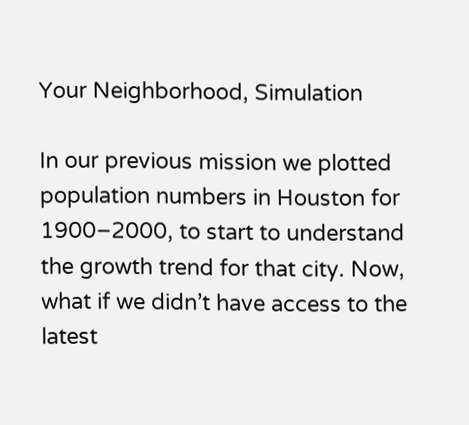Your Neighborhood, Simulation

In our previous mission we plotted population numbers in Houston for 1900–2000, to start to understand the growth trend for that city. Now, what if we didn’t have access to the latest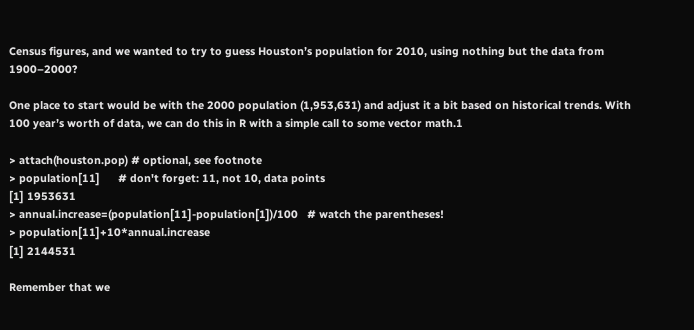Census figures, and we wanted to try to guess Houston’s population for 2010, using nothing but the data from 1900–2000?

One place to start would be with the 2000 population (1,953,631) and adjust it a bit based on historical trends. With 100 year’s worth of data, we can do this in R with a simple call to some vector math.1

> attach(houston.pop) # optional, see footnote
> population[11]      # don't forget: 11, not 10, data points
[1] 1953631
> annual.increase=(population[11]-population[1])/100   # watch the parentheses!
> population[11]+10*annual.increase
[1] 2144531

Remember that we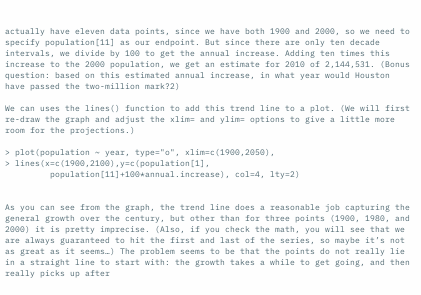actually have eleven data points, since we have both 1900 and 2000, so we need to specify population[11] as our endpoint. But since there are only ten decade intervals, we divide by 100 to get the annual increase. Adding ten times this increase to the 2000 population, we get an estimate for 2010 of 2,144,531. (Bonus question: based on this estimated annual increase, in what year would Houston have passed the two-million mark?2)

We can uses the lines() function to add this trend line to a plot. (We will first re-draw the graph and adjust the xlim= and ylim= options to give a little more room for the projections.)

> plot(population ~ year, type="o", xlim=c(1900,2050),
> lines(x=c(1900,2100),y=c(population[1],
         population[11]+100*annual.increase), col=4, lty=2)


As you can see from the graph, the trend line does a reasonable job capturing the general growth over the century, but other than for three points (1900, 1980, and 2000) it is pretty imprecise. (Also, if you check the math, you will see that we are always guaranteed to hit the first and last of the series, so maybe it’s not as great as it seems…) The problem seems to be that the points do not really lie in a straight line to start with: the growth takes a while to get going, and then really picks up after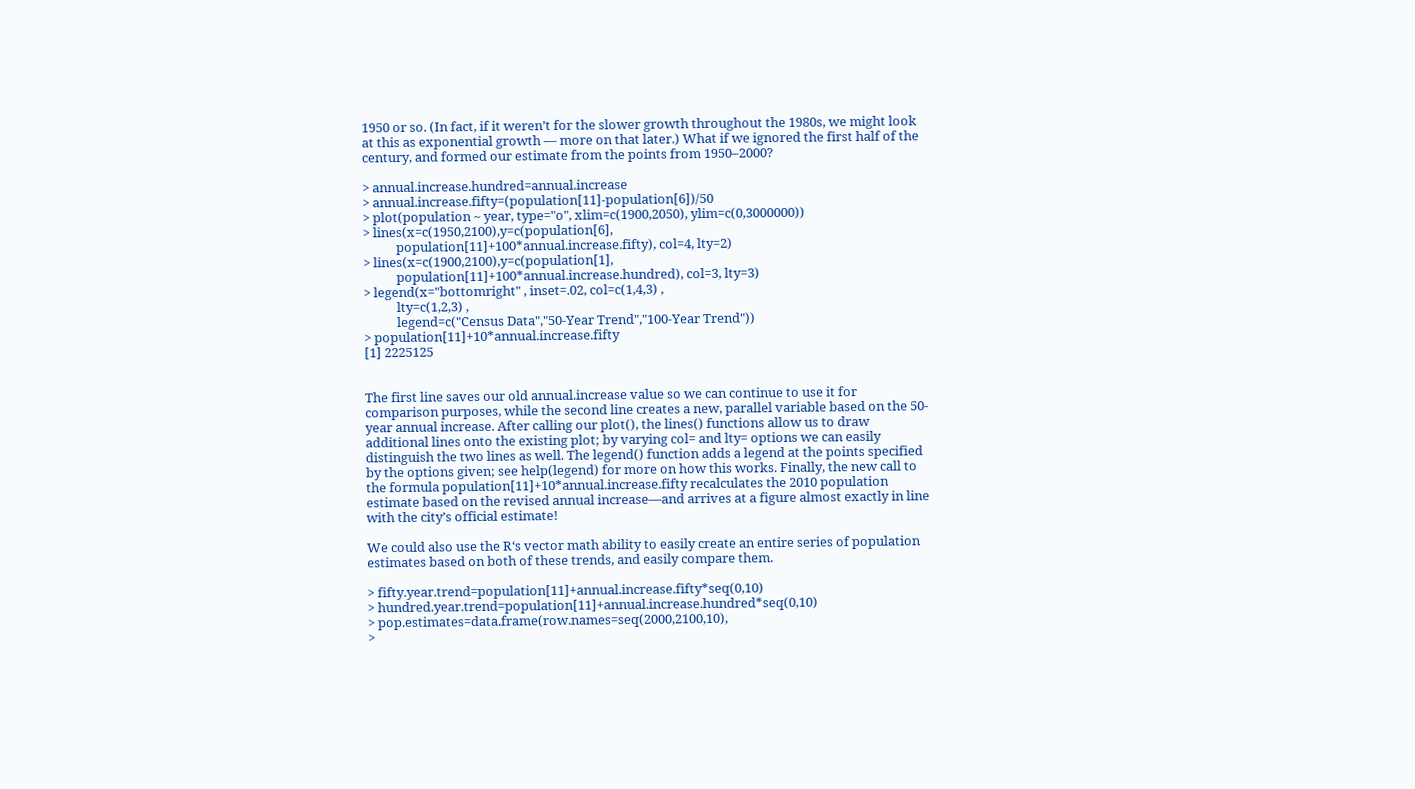1950 or so. (In fact, if it weren’t for the slower growth throughout the 1980s, we might look at this as exponential growth — more on that later.) What if we ignored the first half of the century, and formed our estimate from the points from 1950–2000?

> annual.increase.hundred=annual.increase
> annual.increase.fifty=(population[11]-population[6])/50
> plot(population ~ year, type="o", xlim=c(1900,2050), ylim=c(0,3000000))
> lines(x=c(1950,2100),y=c(population[6],
           population[11]+100*annual.increase.fifty), col=4, lty=2)
> lines(x=c(1900,2100),y=c(population[1],
           population[11]+100*annual.increase.hundred), col=3, lty=3)
> legend(x="bottomright" , inset=.02, col=c(1,4,3) ,
           lty=c(1,2,3) ,
           legend=c("Census Data","50-Year Trend","100-Year Trend"))
> population[11]+10*annual.increase.fifty
[1] 2225125


The first line saves our old annual.increase value so we can continue to use it for comparison purposes, while the second line creates a new, parallel variable based on the 50-year annual increase. After calling our plot(), the lines() functions allow us to draw additional lines onto the existing plot; by varying col= and lty= options we can easily distinguish the two lines as well. The legend() function adds a legend at the points specified by the options given; see help(legend) for more on how this works. Finally, the new call to the formula population[11]+10*annual.increase.fifty recalculates the 2010 population estimate based on the revised annual increase—and arrives at a figure almost exactly in line with the city’s official estimate!

We could also use the R‘s vector math ability to easily create an entire series of population estimates based on both of these trends, and easily compare them.

> fifty.year.trend=population[11]+annual.increase.fifty*seq(0,10)
> hundred.year.trend=population[11]+annual.increase.hundred*seq(0,10)
> pop.estimates=data.frame(row.names=seq(2000,2100,10),
>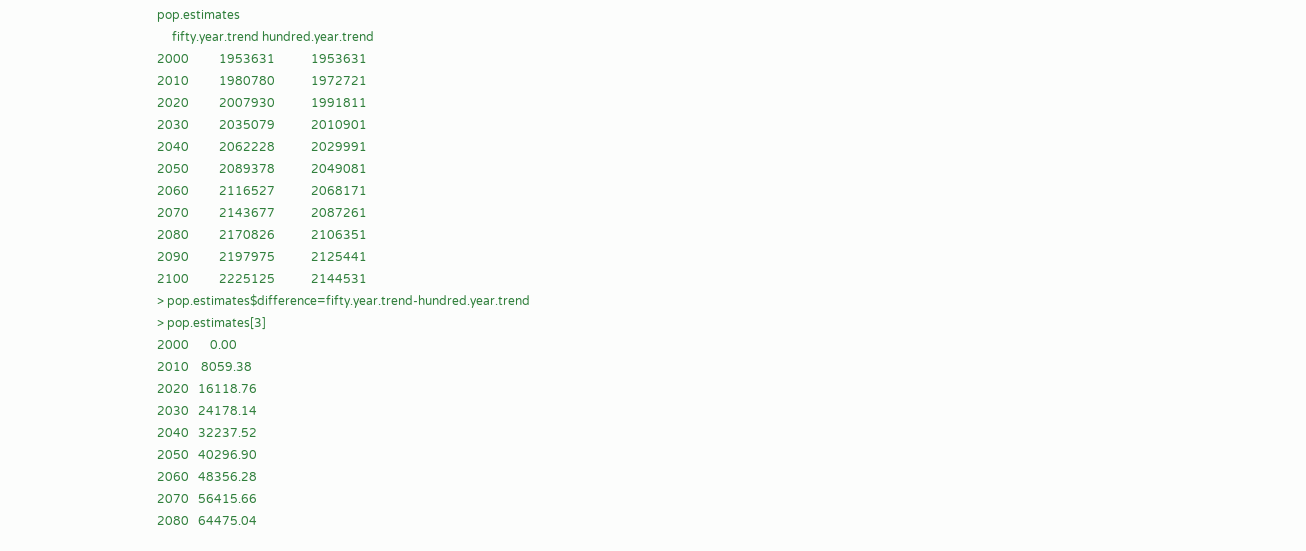pop.estimates
     fifty.year.trend hundred.year.trend
2000          1953631            1953631
2010          1980780            1972721
2020          2007930            1991811
2030          2035079            2010901
2040          2062228            2029991
2050          2089378            2049081
2060          2116527            2068171
2070          2143677            2087261
2080          2170826            2106351
2090          2197975            2125441
2100          2225125            2144531
> pop.estimates$difference=fifty.year.trend-hundred.year.trend
> pop.estimates[3]
2000       0.00
2010    8059.38
2020   16118.76
2030   24178.14
2040   32237.52
2050   40296.90
2060   48356.28
2070   56415.66
2080   64475.04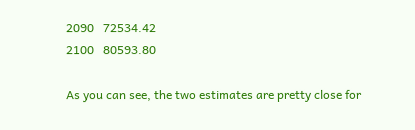2090   72534.42
2100   80593.80

As you can see, the two estimates are pretty close for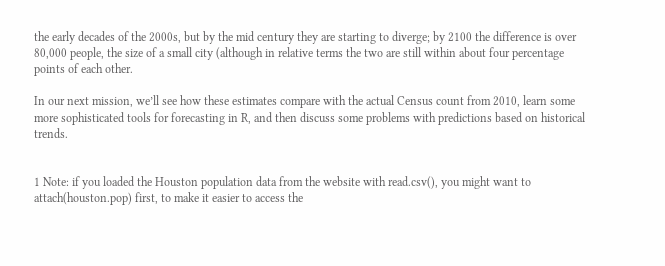the early decades of the 2000s, but by the mid century they are starting to diverge; by 2100 the difference is over 80,000 people, the size of a small city (although in relative terms the two are still within about four percentage points of each other.

In our next mission, we’ll see how these estimates compare with the actual Census count from 2010, learn some more sophisticated tools for forecasting in R, and then discuss some problems with predictions based on historical trends.


1 Note: if you loaded the Houston population data from the website with read.csv(), you might want to attach(houston.pop) first, to make it easier to access the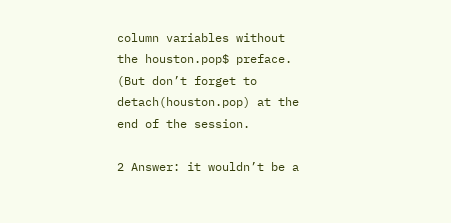column variables without the houston.pop$ preface. (But don’t forget to detach(houston.pop) at the end of the session.

2 Answer: it wouldn’t be a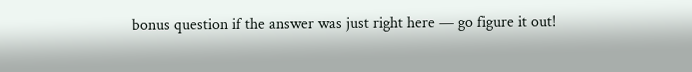bonus question if the answer was just right here — go figure it out!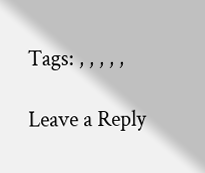Tags: , , , , ,

Leave a Reply